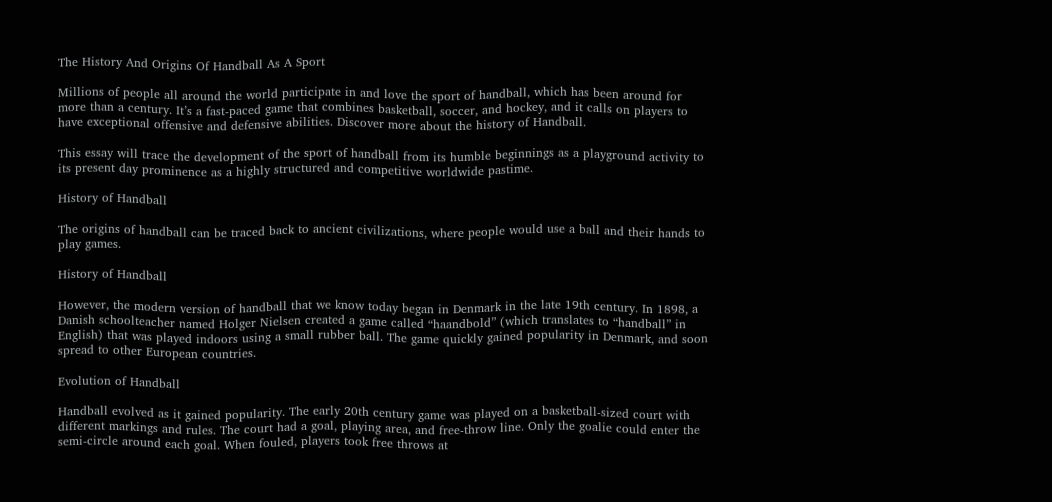The History And Origins Of Handball As A Sport

Millions of people all around the world participate in and love the sport of handball, which has been around for more than a century. It’s a fast-paced game that combines basketball, soccer, and hockey, and it calls on players to have exceptional offensive and defensive abilities. Discover more about the history of Handball.

This essay will trace the development of the sport of handball from its humble beginnings as a playground activity to its present day prominence as a highly structured and competitive worldwide pastime.

History of Handball

The origins of handball can be traced back to ancient civilizations, where people would use a ball and their hands to play games.

History of Handball

However, the modern version of handball that we know today began in Denmark in the late 19th century. In 1898, a Danish schoolteacher named Holger Nielsen created a game called “haandbold” (which translates to “handball” in English) that was played indoors using a small rubber ball. The game quickly gained popularity in Denmark, and soon spread to other European countries.

Evolution of Handball

Handball evolved as it gained popularity. The early 20th century game was played on a basketball-sized court with different markings and rules. The court had a goal, playing area, and free-throw line. Only the goalie could enter the semi-circle around each goal. When fouled, players took free throws at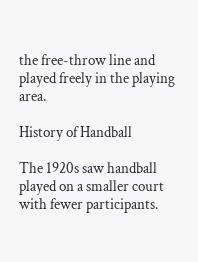the free-throw line and played freely in the playing area.

History of Handball

The 1920s saw handball played on a smaller court with fewer participants.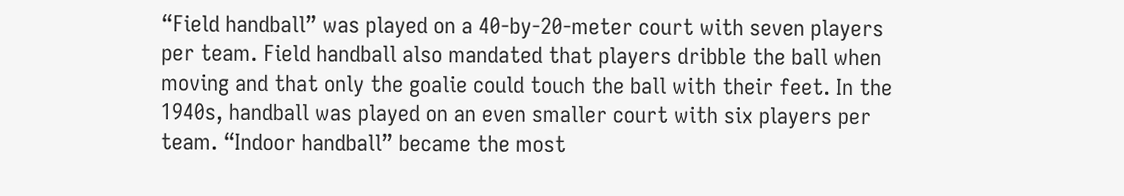“Field handball” was played on a 40-by-20-meter court with seven players per team. Field handball also mandated that players dribble the ball when moving and that only the goalie could touch the ball with their feet. In the 1940s, handball was played on an even smaller court with six players per team. “Indoor handball” became the most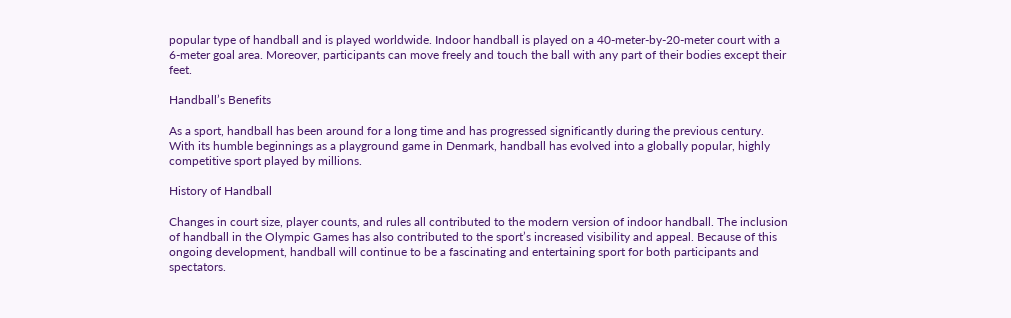popular type of handball and is played worldwide. Indoor handball is played on a 40-meter-by-20-meter court with a 6-meter goal area. Moreover, participants can move freely and touch the ball with any part of their bodies except their feet.

Handball’s Benefits

As a sport, handball has been around for a long time and has progressed significantly during the previous century. With its humble beginnings as a playground game in Denmark, handball has evolved into a globally popular, highly competitive sport played by millions.

History of Handball

Changes in court size, player counts, and rules all contributed to the modern version of indoor handball. The inclusion of handball in the Olympic Games has also contributed to the sport’s increased visibility and appeal. Because of this ongoing development, handball will continue to be a fascinating and entertaining sport for both participants and spectators.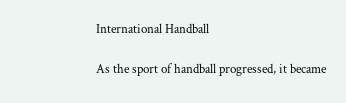International Handball

As the sport of handball progressed, it became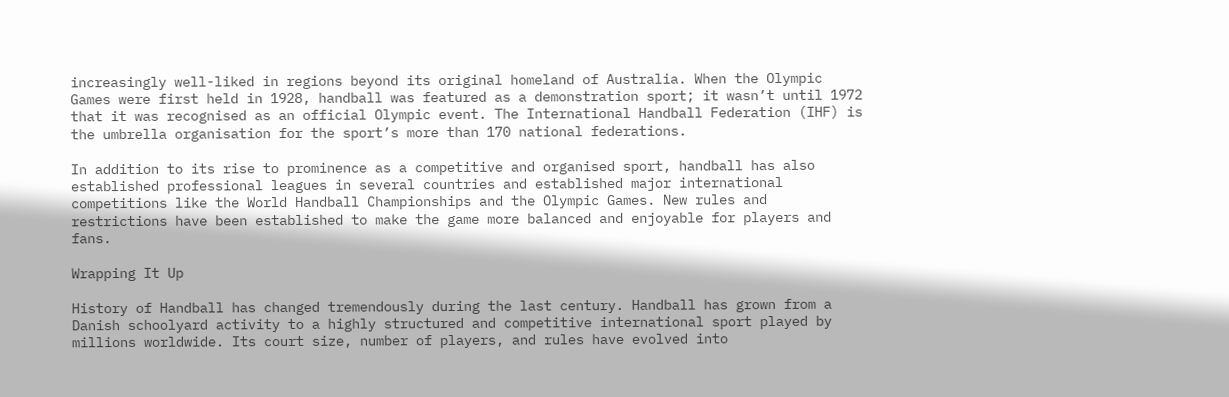increasingly well-liked in regions beyond its original homeland of Australia. When the Olympic Games were first held in 1928, handball was featured as a demonstration sport; it wasn’t until 1972 that it was recognised as an official Olympic event. The International Handball Federation (IHF) is the umbrella organisation for the sport’s more than 170 national federations.

In addition to its rise to prominence as a competitive and organised sport, handball has also established professional leagues in several countries and established major international competitions like the World Handball Championships and the Olympic Games. New rules and restrictions have been established to make the game more balanced and enjoyable for players and fans.

Wrapping It Up

History of Handball has changed tremendously during the last century. Handball has grown from a Danish schoolyard activity to a highly structured and competitive international sport played by millions worldwide. Its court size, number of players, and rules have evolved into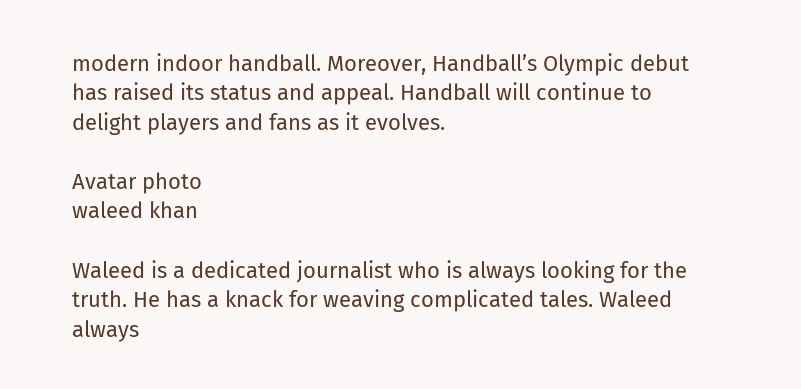modern indoor handball. Moreover, Handball’s Olympic debut has raised its status and appeal. Handball will continue to delight players and fans as it evolves.

Avatar photo
waleed khan

Waleed is a dedicated journalist who is always looking for the truth. He has a knack for weaving complicated tales. Waleed always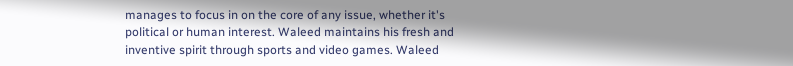manages to focus in on the core of any issue, whether it's political or human interest. Waleed maintains his fresh and inventive spirit through sports and video games. Waleed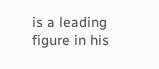is a leading figure in his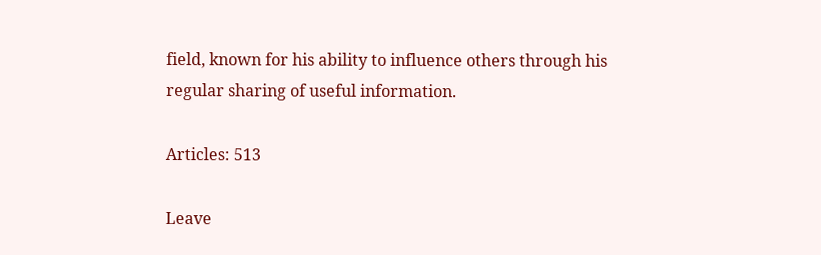field, known for his ability to influence others through his regular sharing of useful information.

Articles: 513

Leave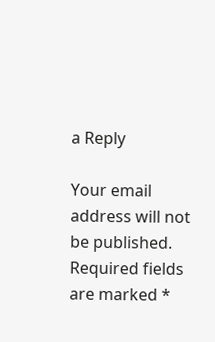a Reply

Your email address will not be published. Required fields are marked *